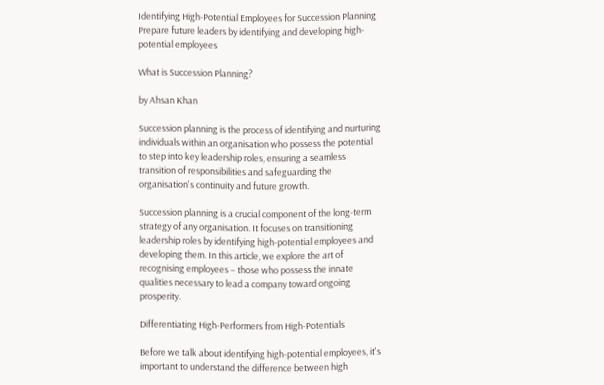Identifying High-Potential Employees for Succession Planning
Prepare future leaders by identifying and developing high-potential employees

What is Succession Planning?

by Ahsan Khan

Succession planning is the process of identifying and nurturing individuals within an organisation who possess the potential to step into key leadership roles, ensuring a seamless transition of responsibilities and safeguarding the organisation's continuity and future growth.

Succession planning is a crucial component of the long-term strategy of any organisation. It focuses on transitioning leadership roles by identifying high-potential employees and developing them. In this article, we explore the art of recognising employees – those who possess the innate qualities necessary to lead a company toward ongoing prosperity.

Differentiating High-Performers from High-Potentials

Before we talk about identifying high-potential employees, it's important to understand the difference between high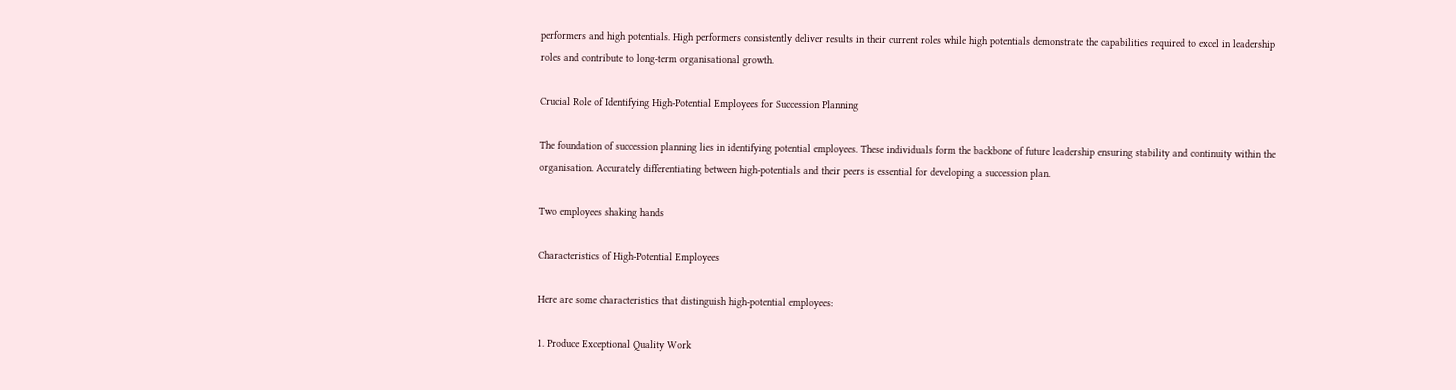performers and high potentials. High performers consistently deliver results in their current roles while high potentials demonstrate the capabilities required to excel in leadership roles and contribute to long-term organisational growth.

Crucial Role of Identifying High-Potential Employees for Succession Planning

The foundation of succession planning lies in identifying potential employees. These individuals form the backbone of future leadership ensuring stability and continuity within the organisation. Accurately differentiating between high-potentials and their peers is essential for developing a succession plan.

Two employees shaking hands

Characteristics of High-Potential Employees

Here are some characteristics that distinguish high-potential employees:

1. Produce Exceptional Quality Work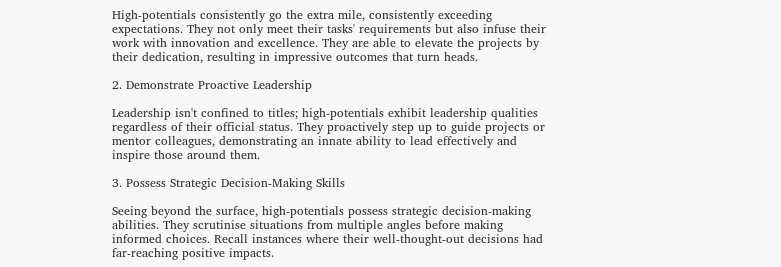High-potentials consistently go the extra mile, consistently exceeding expectations. They not only meet their tasks' requirements but also infuse their work with innovation and excellence. They are able to elevate the projects by their dedication, resulting in impressive outcomes that turn heads.

2. Demonstrate Proactive Leadership

Leadership isn't confined to titles; high-potentials exhibit leadership qualities regardless of their official status. They proactively step up to guide projects or mentor colleagues, demonstrating an innate ability to lead effectively and inspire those around them.

3. Possess Strategic Decision-Making Skills

Seeing beyond the surface, high-potentials possess strategic decision-making abilities. They scrutinise situations from multiple angles before making informed choices. Recall instances where their well-thought-out decisions had far-reaching positive impacts.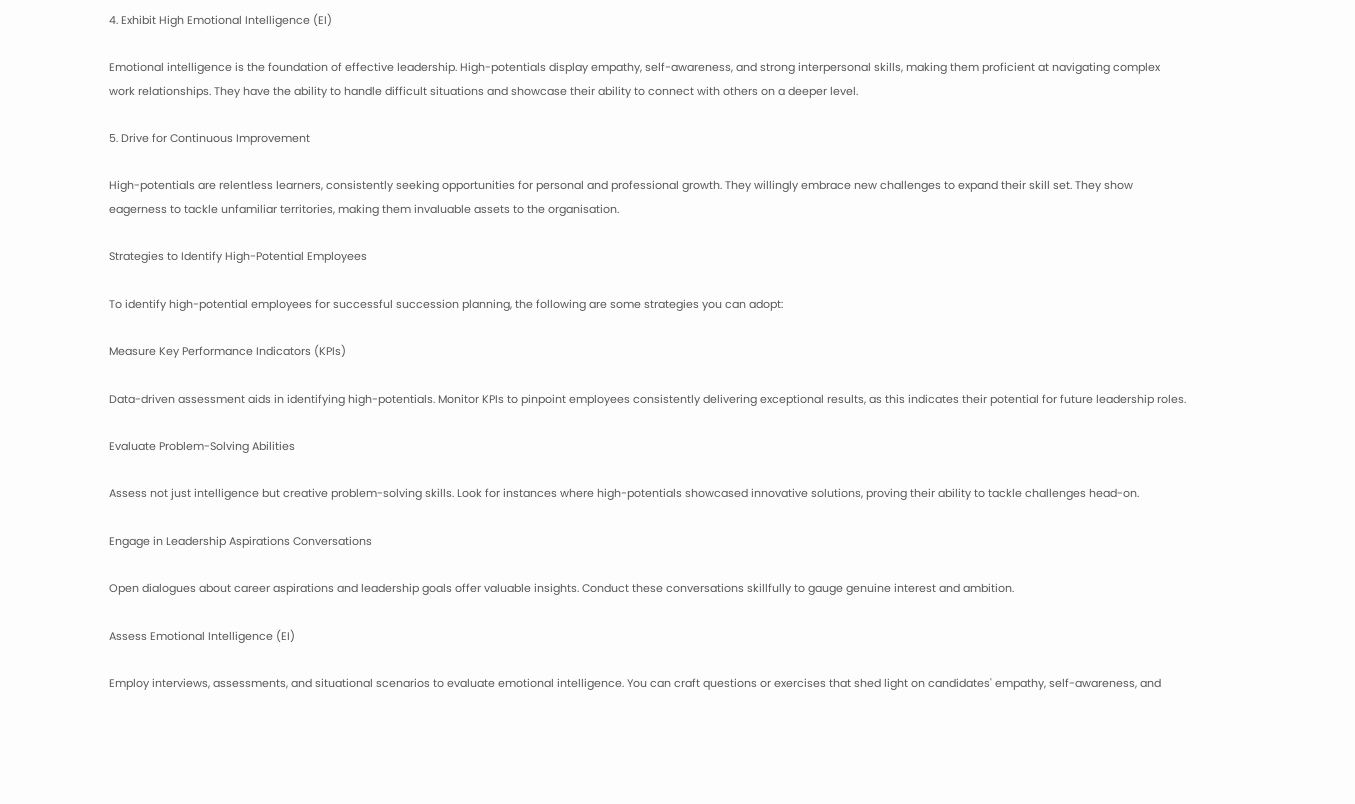4. Exhibit High Emotional Intelligence (EI)

Emotional intelligence is the foundation of effective leadership. High-potentials display empathy, self-awareness, and strong interpersonal skills, making them proficient at navigating complex work relationships. They have the ability to handle difficult situations and showcase their ability to connect with others on a deeper level.

5. Drive for Continuous Improvement

High-potentials are relentless learners, consistently seeking opportunities for personal and professional growth. They willingly embrace new challenges to expand their skill set. They show eagerness to tackle unfamiliar territories, making them invaluable assets to the organisation.

Strategies to Identify High-Potential Employees

To identify high-potential employees for successful succession planning, the following are some strategies you can adopt:

Measure Key Performance Indicators (KPIs)

Data-driven assessment aids in identifying high-potentials. Monitor KPIs to pinpoint employees consistently delivering exceptional results, as this indicates their potential for future leadership roles.

Evaluate Problem-Solving Abilities

Assess not just intelligence but creative problem-solving skills. Look for instances where high-potentials showcased innovative solutions, proving their ability to tackle challenges head-on.

Engage in Leadership Aspirations Conversations

Open dialogues about career aspirations and leadership goals offer valuable insights. Conduct these conversations skillfully to gauge genuine interest and ambition.

Assess Emotional Intelligence (EI)

Employ interviews, assessments, and situational scenarios to evaluate emotional intelligence. You can craft questions or exercises that shed light on candidates' empathy, self-awareness, and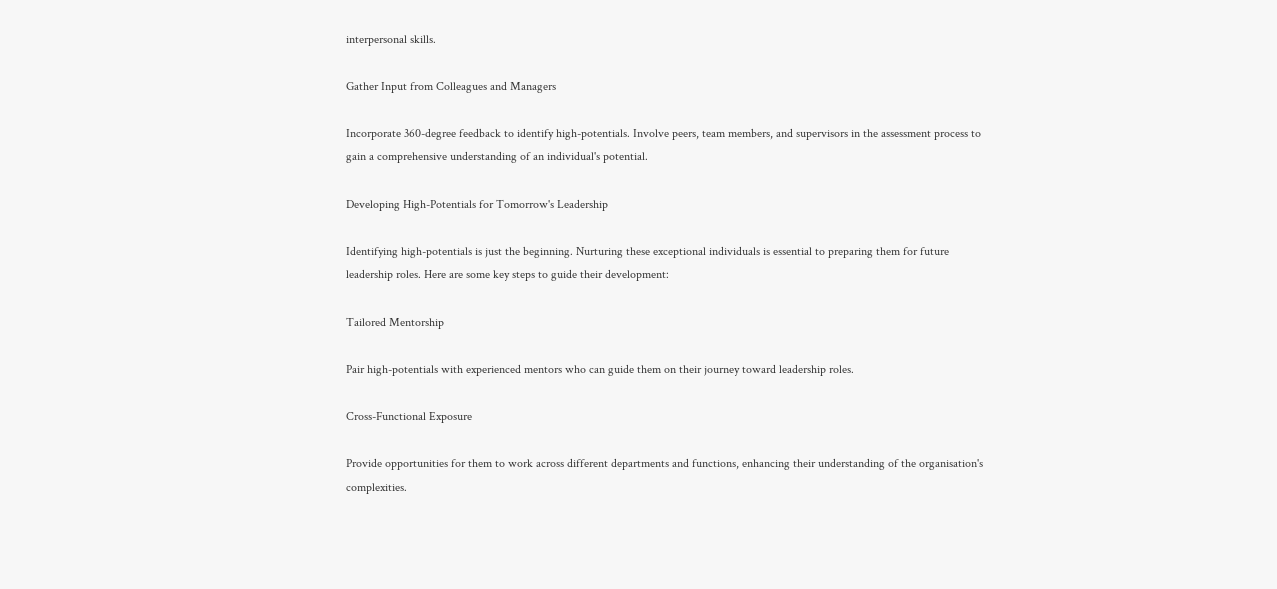interpersonal skills.

Gather Input from Colleagues and Managers

Incorporate 360-degree feedback to identify high-potentials. Involve peers, team members, and supervisors in the assessment process to gain a comprehensive understanding of an individual's potential.

Developing High-Potentials for Tomorrow's Leadership

Identifying high-potentials is just the beginning. Nurturing these exceptional individuals is essential to preparing them for future leadership roles. Here are some key steps to guide their development:

Tailored Mentorship

Pair high-potentials with experienced mentors who can guide them on their journey toward leadership roles.

Cross-Functional Exposure

Provide opportunities for them to work across different departments and functions, enhancing their understanding of the organisation's complexities.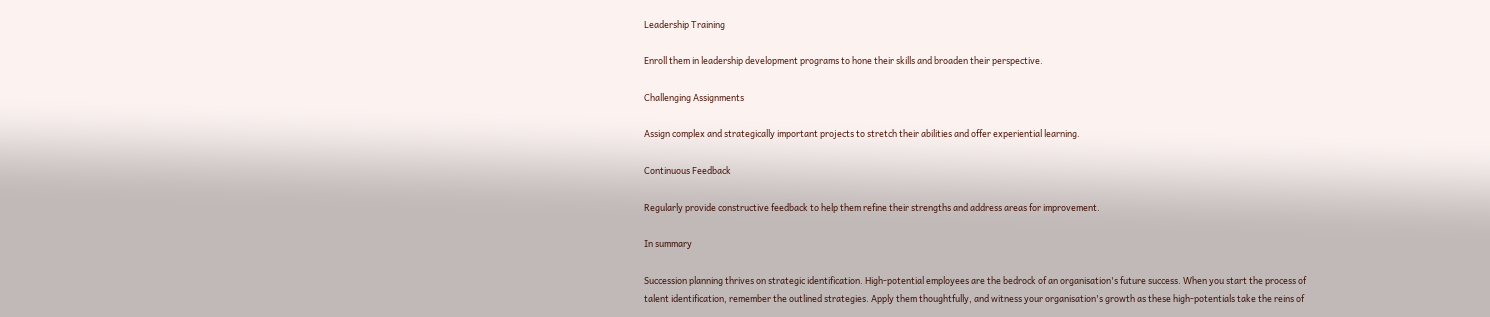Leadership Training

Enroll them in leadership development programs to hone their skills and broaden their perspective.

Challenging Assignments

Assign complex and strategically important projects to stretch their abilities and offer experiential learning.

Continuous Feedback

Regularly provide constructive feedback to help them refine their strengths and address areas for improvement.

In summary

Succession planning thrives on strategic identification. High-potential employees are the bedrock of an organisation's future success. When you start the process of talent identification, remember the outlined strategies. Apply them thoughtfully, and witness your organisation's growth as these high-potentials take the reins of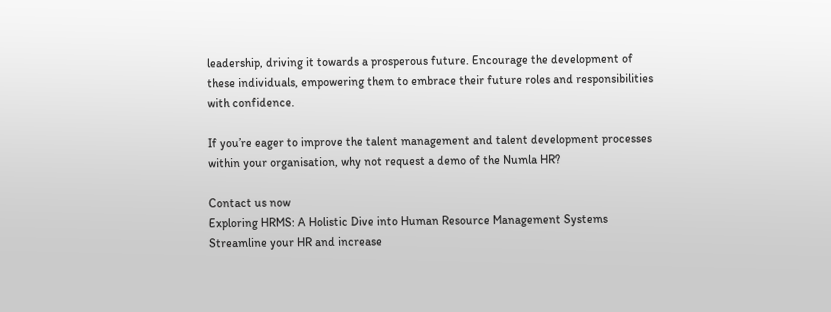leadership, driving it towards a prosperous future. Encourage the development of these individuals, empowering them to embrace their future roles and responsibilities with confidence.

If you’re eager to improve the talent management and talent development processes within your organisation, why not request a demo of the Numla HR?

Contact us now
Exploring HRMS: A Holistic Dive into Human Resource Management Systems
Streamline your HR and increase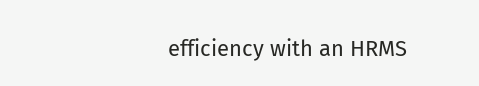efficiency with an HRMS